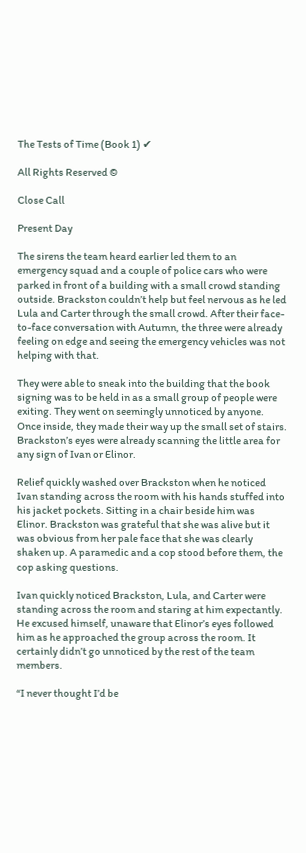The Tests of Time (Book 1) ✔

All Rights Reserved ©

Close Call

Present Day

The sirens the team heard earlier led them to an emergency squad and a couple of police cars who were parked in front of a building with a small crowd standing outside. Brackston couldn’t help but feel nervous as he led Lula and Carter through the small crowd. After their face-to-face conversation with Autumn, the three were already feeling on edge and seeing the emergency vehicles was not helping with that.

They were able to sneak into the building that the book signing was to be held in as a small group of people were exiting. They went on seemingly unnoticed by anyone. Once inside, they made their way up the small set of stairs. Brackston’s eyes were already scanning the little area for any sign of Ivan or Elinor.

Relief quickly washed over Brackston when he noticed Ivan standing across the room with his hands stuffed into his jacket pockets. Sitting in a chair beside him was Elinor. Brackston was grateful that she was alive but it was obvious from her pale face that she was clearly shaken up. A paramedic and a cop stood before them, the cop asking questions.

Ivan quickly noticed Brackston, Lula, and Carter were standing across the room and staring at him expectantly. He excused himself, unaware that Elinor’s eyes followed him as he approached the group across the room. It certainly didn’t go unnoticed by the rest of the team members.

“I never thought I’d be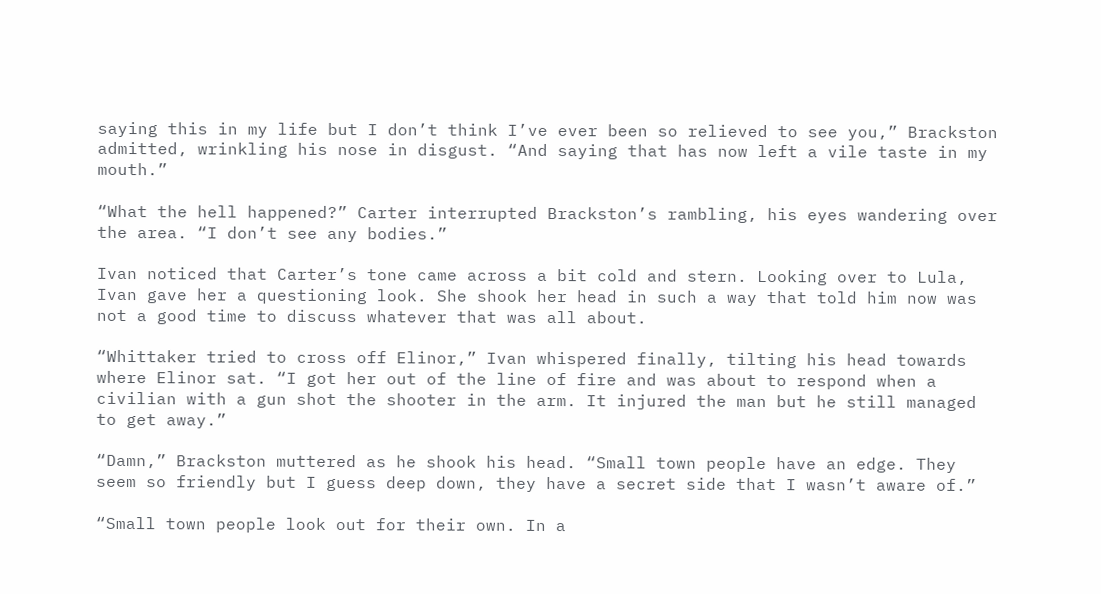saying this in my life but I don’t think I’ve ever been so relieved to see you,” Brackston admitted, wrinkling his nose in disgust. “And saying that has now left a vile taste in my mouth.”

“What the hell happened?” Carter interrupted Brackston’s rambling, his eyes wandering over the area. “I don’t see any bodies.”

Ivan noticed that Carter’s tone came across a bit cold and stern. Looking over to Lula, Ivan gave her a questioning look. She shook her head in such a way that told him now was not a good time to discuss whatever that was all about.

“Whittaker tried to cross off Elinor,” Ivan whispered finally, tilting his head towards where Elinor sat. “I got her out of the line of fire and was about to respond when a civilian with a gun shot the shooter in the arm. It injured the man but he still managed to get away.”

“Damn,” Brackston muttered as he shook his head. “Small town people have an edge. They seem so friendly but I guess deep down, they have a secret side that I wasn’t aware of.”

“Small town people look out for their own. In a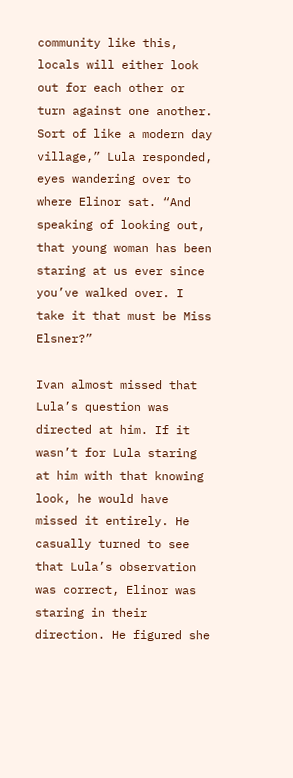community like this, locals will either look out for each other or turn against one another. Sort of like a modern day village,” Lula responded, eyes wandering over to where Elinor sat. “And speaking of looking out, that young woman has been staring at us ever since you’ve walked over. I take it that must be Miss Elsner?”

Ivan almost missed that Lula’s question was directed at him. If it wasn’t for Lula staring at him with that knowing look, he would have missed it entirely. He casually turned to see that Lula’s observation was correct, Elinor was staring in their direction. He figured she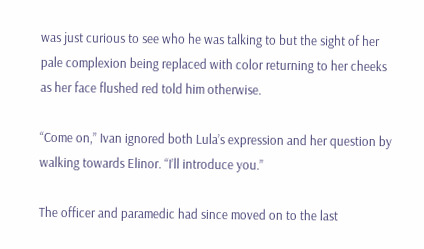was just curious to see who he was talking to but the sight of her pale complexion being replaced with color returning to her cheeks as her face flushed red told him otherwise.

“Come on,” Ivan ignored both Lula’s expression and her question by walking towards Elinor. “I’ll introduce you.”

The officer and paramedic had since moved on to the last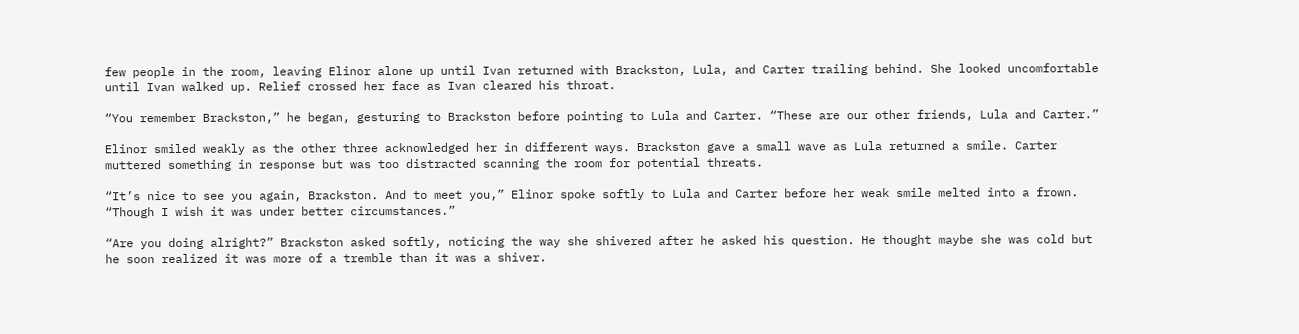few people in the room, leaving Elinor alone up until Ivan returned with Brackston, Lula, and Carter trailing behind. She looked uncomfortable until Ivan walked up. Relief crossed her face as Ivan cleared his throat.

“You remember Brackston,” he began, gesturing to Brackston before pointing to Lula and Carter. “These are our other friends, Lula and Carter.”

Elinor smiled weakly as the other three acknowledged her in different ways. Brackston gave a small wave as Lula returned a smile. Carter muttered something in response but was too distracted scanning the room for potential threats.

“It’s nice to see you again, Brackston. And to meet you,” Elinor spoke softly to Lula and Carter before her weak smile melted into a frown. “Though I wish it was under better circumstances.”

“Are you doing alright?” Brackston asked softly, noticing the way she shivered after he asked his question. He thought maybe she was cold but he soon realized it was more of a tremble than it was a shiver.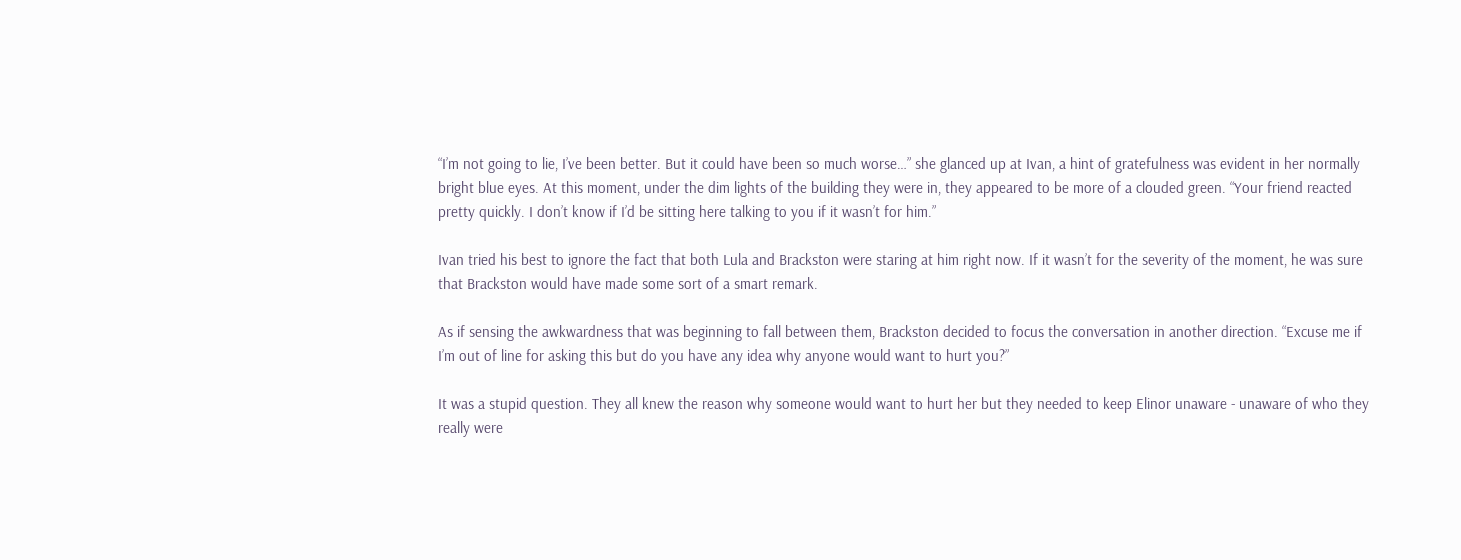“I’m not going to lie, I’ve been better. But it could have been so much worse…” she glanced up at Ivan, a hint of gratefulness was evident in her normally bright blue eyes. At this moment, under the dim lights of the building they were in, they appeared to be more of a clouded green. “Your friend reacted pretty quickly. I don’t know if I’d be sitting here talking to you if it wasn’t for him.”

Ivan tried his best to ignore the fact that both Lula and Brackston were staring at him right now. If it wasn’t for the severity of the moment, he was sure that Brackston would have made some sort of a smart remark.

As if sensing the awkwardness that was beginning to fall between them, Brackston decided to focus the conversation in another direction. “Excuse me if I’m out of line for asking this but do you have any idea why anyone would want to hurt you?”

It was a stupid question. They all knew the reason why someone would want to hurt her but they needed to keep Elinor unaware - unaware of who they really were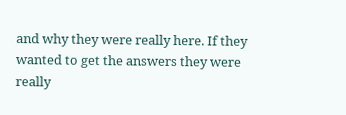and why they were really here. If they wanted to get the answers they were really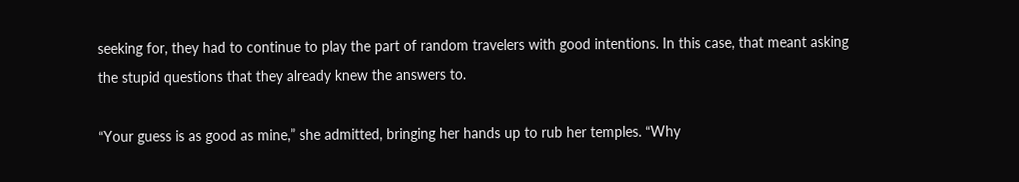seeking for, they had to continue to play the part of random travelers with good intentions. In this case, that meant asking the stupid questions that they already knew the answers to.

“Your guess is as good as mine,” she admitted, bringing her hands up to rub her temples. “Why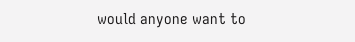would anyone want to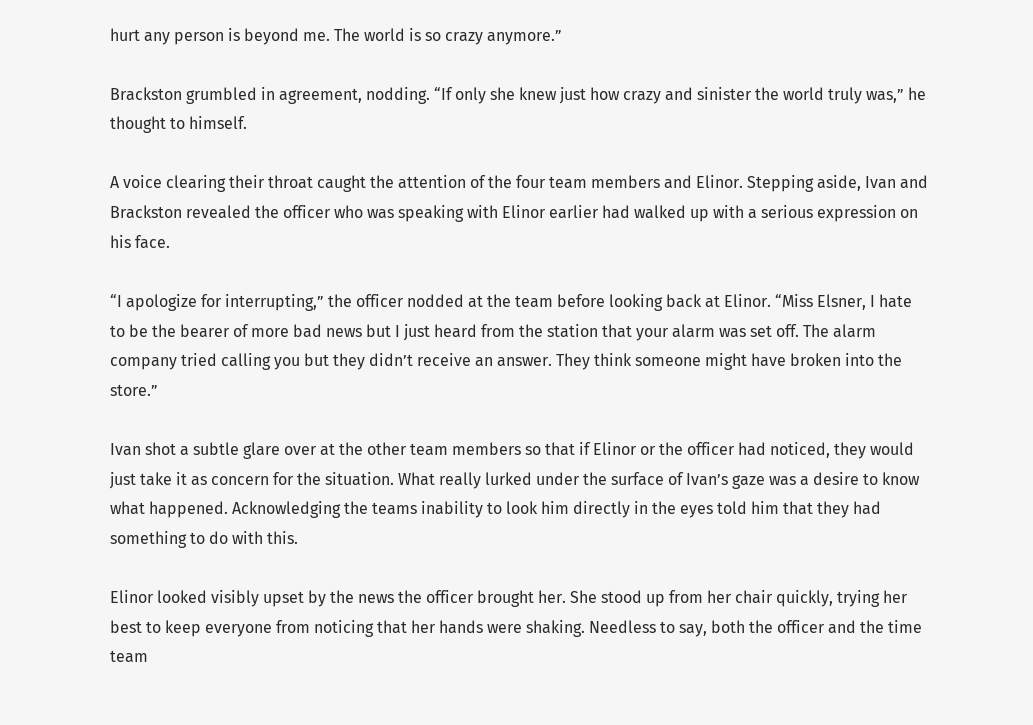hurt any person is beyond me. The world is so crazy anymore.”

Brackston grumbled in agreement, nodding. “If only she knew just how crazy and sinister the world truly was,” he thought to himself.

A voice clearing their throat caught the attention of the four team members and Elinor. Stepping aside, Ivan and Brackston revealed the officer who was speaking with Elinor earlier had walked up with a serious expression on his face.

“I apologize for interrupting,” the officer nodded at the team before looking back at Elinor. “Miss Elsner, I hate to be the bearer of more bad news but I just heard from the station that your alarm was set off. The alarm company tried calling you but they didn’t receive an answer. They think someone might have broken into the store.”

Ivan shot a subtle glare over at the other team members so that if Elinor or the officer had noticed, they would just take it as concern for the situation. What really lurked under the surface of Ivan’s gaze was a desire to know what happened. Acknowledging the teams inability to look him directly in the eyes told him that they had something to do with this.

Elinor looked visibly upset by the news the officer brought her. She stood up from her chair quickly, trying her best to keep everyone from noticing that her hands were shaking. Needless to say, both the officer and the time team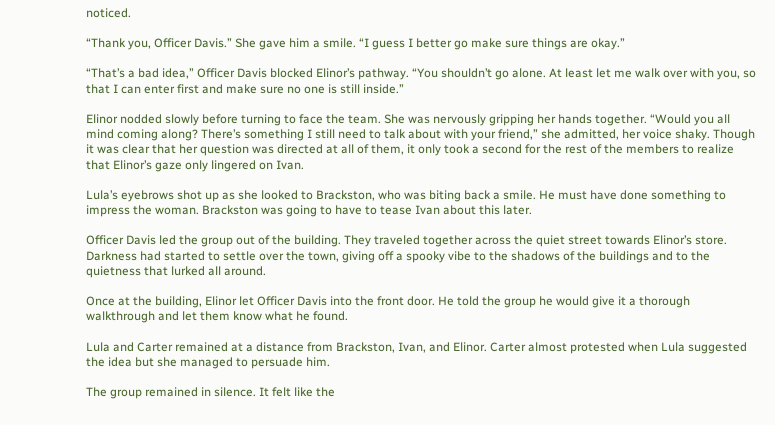noticed.

“Thank you, Officer Davis.” She gave him a smile. “I guess I better go make sure things are okay.”

“That’s a bad idea,” Officer Davis blocked Elinor’s pathway. “You shouldn’t go alone. At least let me walk over with you, so that I can enter first and make sure no one is still inside.”

Elinor nodded slowly before turning to face the team. She was nervously gripping her hands together. “Would you all mind coming along? There’s something I still need to talk about with your friend,” she admitted, her voice shaky. Though it was clear that her question was directed at all of them, it only took a second for the rest of the members to realize that Elinor’s gaze only lingered on Ivan.

Lula’s eyebrows shot up as she looked to Brackston, who was biting back a smile. He must have done something to impress the woman. Brackston was going to have to tease Ivan about this later.

Officer Davis led the group out of the building. They traveled together across the quiet street towards Elinor’s store. Darkness had started to settle over the town, giving off a spooky vibe to the shadows of the buildings and to the quietness that lurked all around.

Once at the building, Elinor let Officer Davis into the front door. He told the group he would give it a thorough walkthrough and let them know what he found.

Lula and Carter remained at a distance from Brackston, Ivan, and Elinor. Carter almost protested when Lula suggested the idea but she managed to persuade him.

The group remained in silence. It felt like the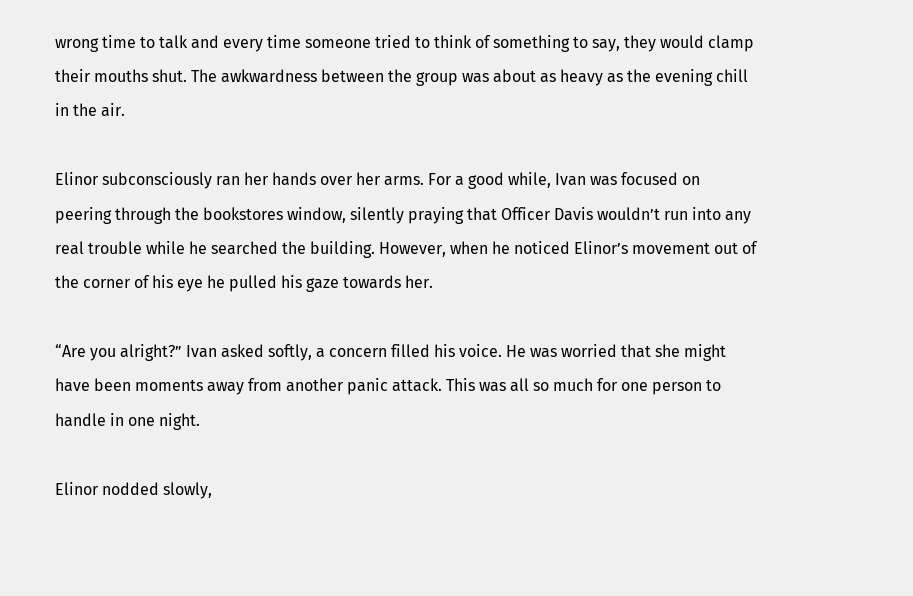wrong time to talk and every time someone tried to think of something to say, they would clamp their mouths shut. The awkwardness between the group was about as heavy as the evening chill in the air.

Elinor subconsciously ran her hands over her arms. For a good while, Ivan was focused on peering through the bookstores window, silently praying that Officer Davis wouldn’t run into any real trouble while he searched the building. However, when he noticed Elinor’s movement out of the corner of his eye he pulled his gaze towards her.

“Are you alright?” Ivan asked softly, a concern filled his voice. He was worried that she might have been moments away from another panic attack. This was all so much for one person to handle in one night.

Elinor nodded slowly,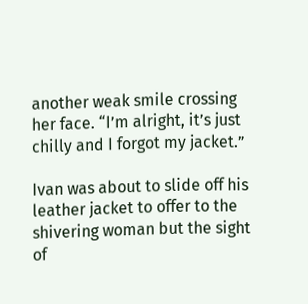another weak smile crossing her face. “I’m alright, it’s just chilly and I forgot my jacket.”

Ivan was about to slide off his leather jacket to offer to the shivering woman but the sight of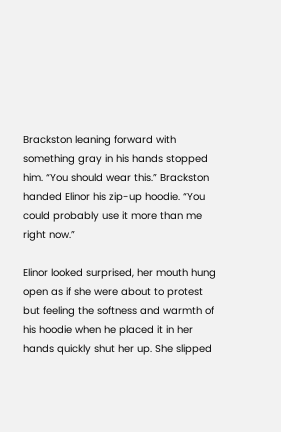Brackston leaning forward with something gray in his hands stopped him. “You should wear this.” Brackston handed Elinor his zip-up hoodie. “You could probably use it more than me right now.”

Elinor looked surprised, her mouth hung open as if she were about to protest but feeling the softness and warmth of his hoodie when he placed it in her hands quickly shut her up. She slipped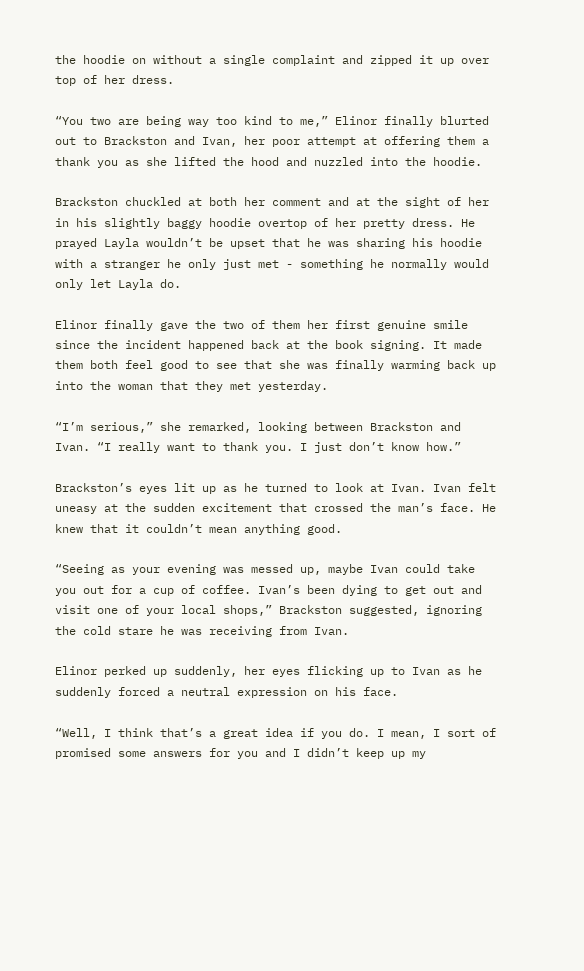the hoodie on without a single complaint and zipped it up over top of her dress.

“You two are being way too kind to me,” Elinor finally blurted out to Brackston and Ivan, her poor attempt at offering them a thank you as she lifted the hood and nuzzled into the hoodie.

Brackston chuckled at both her comment and at the sight of her in his slightly baggy hoodie overtop of her pretty dress. He prayed Layla wouldn’t be upset that he was sharing his hoodie with a stranger he only just met - something he normally would only let Layla do.

Elinor finally gave the two of them her first genuine smile since the incident happened back at the book signing. It made them both feel good to see that she was finally warming back up into the woman that they met yesterday.

“I’m serious,” she remarked, looking between Brackston and Ivan. “I really want to thank you. I just don’t know how.”

Brackston’s eyes lit up as he turned to look at Ivan. Ivan felt uneasy at the sudden excitement that crossed the man’s face. He knew that it couldn’t mean anything good.

“Seeing as your evening was messed up, maybe Ivan could take you out for a cup of coffee. Ivan’s been dying to get out and visit one of your local shops,” Brackston suggested, ignoring the cold stare he was receiving from Ivan.

Elinor perked up suddenly, her eyes flicking up to Ivan as he suddenly forced a neutral expression on his face.

“Well, I think that’s a great idea if you do. I mean, I sort of promised some answers for you and I didn’t keep up my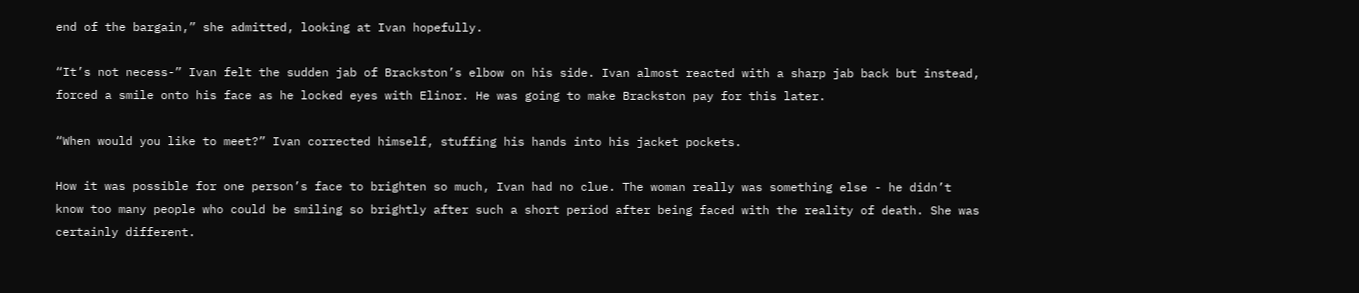end of the bargain,” she admitted, looking at Ivan hopefully.

“It’s not necess-” Ivan felt the sudden jab of Brackston’s elbow on his side. Ivan almost reacted with a sharp jab back but instead, forced a smile onto his face as he locked eyes with Elinor. He was going to make Brackston pay for this later.

“When would you like to meet?” Ivan corrected himself, stuffing his hands into his jacket pockets.

How it was possible for one person’s face to brighten so much, Ivan had no clue. The woman really was something else - he didn’t know too many people who could be smiling so brightly after such a short period after being faced with the reality of death. She was certainly different.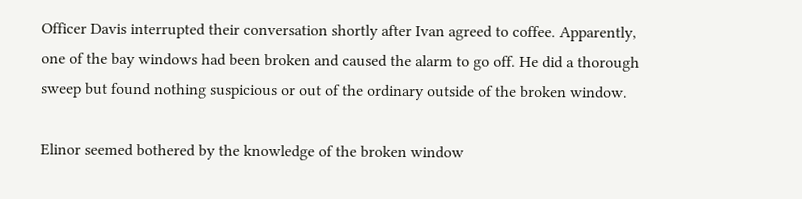Officer Davis interrupted their conversation shortly after Ivan agreed to coffee. Apparently, one of the bay windows had been broken and caused the alarm to go off. He did a thorough sweep but found nothing suspicious or out of the ordinary outside of the broken window.

Elinor seemed bothered by the knowledge of the broken window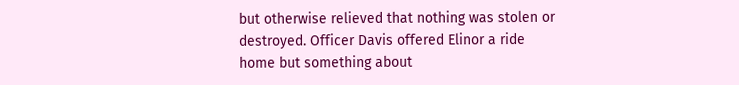but otherwise relieved that nothing was stolen or destroyed. Officer Davis offered Elinor a ride home but something about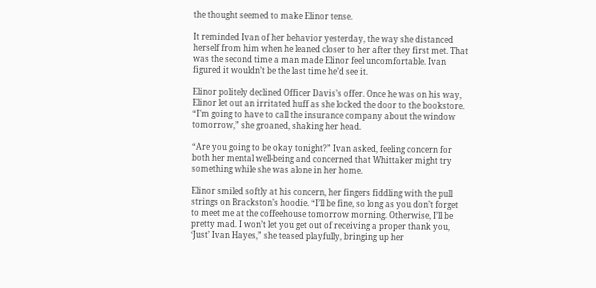the thought seemed to make Elinor tense.

It reminded Ivan of her behavior yesterday, the way she distanced herself from him when he leaned closer to her after they first met. That was the second time a man made Elinor feel uncomfortable. Ivan figured it wouldn’t be the last time he’d see it.

Elinor politely declined Officer Davis’s offer. Once he was on his way, Elinor let out an irritated huff as she locked the door to the bookstore. “I’m going to have to call the insurance company about the window tomorrow,” she groaned, shaking her head.

“Are you going to be okay tonight?” Ivan asked, feeling concern for both her mental well-being and concerned that Whittaker might try something while she was alone in her home.

Elinor smiled softly at his concern, her fingers fiddling with the pull strings on Brackston’s hoodie. “I’ll be fine, so long as you don’t forget to meet me at the coffeehouse tomorrow morning. Otherwise, I’ll be pretty mad. I won’t let you get out of receiving a proper thank you, ‘Just’ Ivan Hayes,” she teased playfully, bringing up her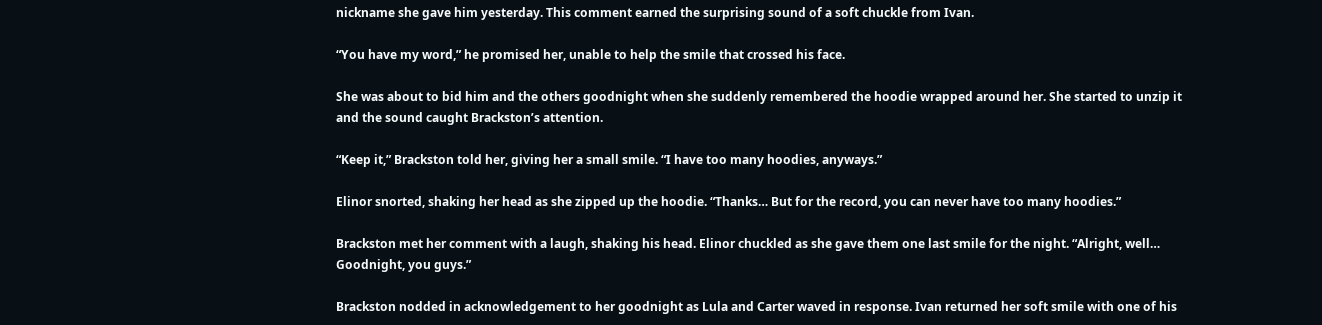nickname she gave him yesterday. This comment earned the surprising sound of a soft chuckle from Ivan.

“You have my word,” he promised her, unable to help the smile that crossed his face.

She was about to bid him and the others goodnight when she suddenly remembered the hoodie wrapped around her. She started to unzip it and the sound caught Brackston’s attention.

“Keep it,” Brackston told her, giving her a small smile. “I have too many hoodies, anyways.”

Elinor snorted, shaking her head as she zipped up the hoodie. “Thanks… But for the record, you can never have too many hoodies.”

Brackston met her comment with a laugh, shaking his head. Elinor chuckled as she gave them one last smile for the night. “Alright, well… Goodnight, you guys.”

Brackston nodded in acknowledgement to her goodnight as Lula and Carter waved in response. Ivan returned her soft smile with one of his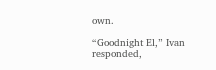own.

“Goodnight El,” Ivan responded,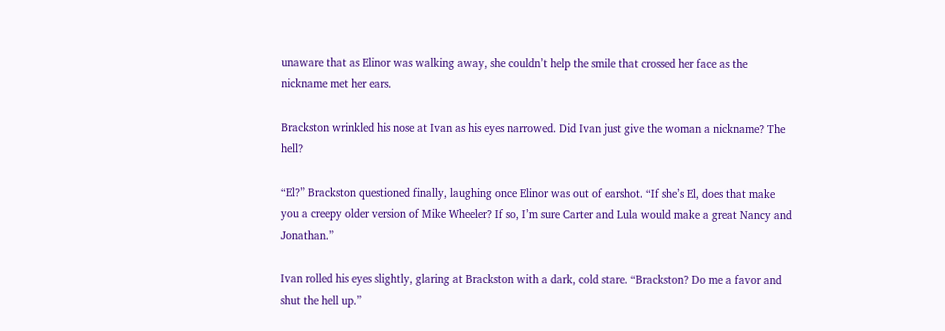unaware that as Elinor was walking away, she couldn’t help the smile that crossed her face as the nickname met her ears.

Brackston wrinkled his nose at Ivan as his eyes narrowed. Did Ivan just give the woman a nickname? The hell?

“El?” Brackston questioned finally, laughing once Elinor was out of earshot. “If she’s El, does that make you a creepy older version of Mike Wheeler? If so, I’m sure Carter and Lula would make a great Nancy and Jonathan.”

Ivan rolled his eyes slightly, glaring at Brackston with a dark, cold stare. “Brackston? Do me a favor and shut the hell up.”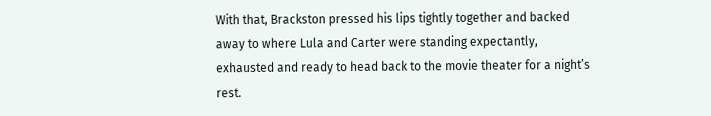With that, Brackston pressed his lips tightly together and backed away to where Lula and Carter were standing expectantly, exhausted and ready to head back to the movie theater for a night’s rest.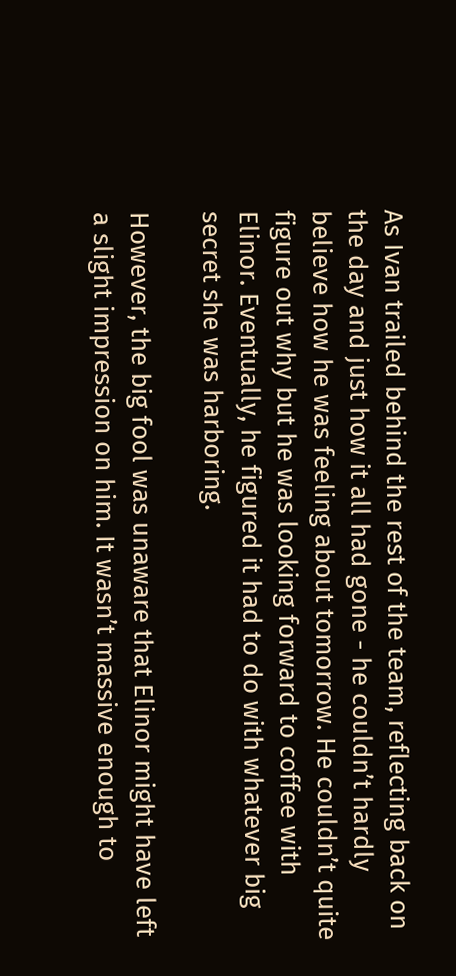As Ivan trailed behind the rest of the team, reflecting back on the day and just how it all had gone - he couldn’t hardly believe how he was feeling about tomorrow. He couldn’t quite figure out why but he was looking forward to coffee with Elinor. Eventually, he figured it had to do with whatever big secret she was harboring.

However, the big fool was unaware that Elinor might have left a slight impression on him. It wasn’t massive enough to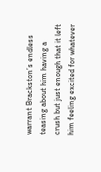warrant Brackston’s endless teasing about him having a crush but just enough that it left him feeling excited for whatever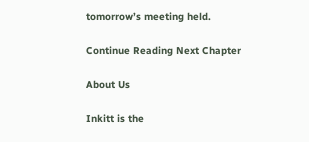tomorrow’s meeting held.

Continue Reading Next Chapter

About Us

Inkitt is the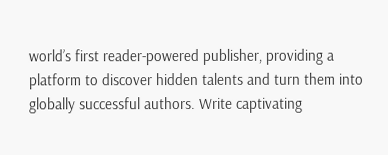world’s first reader-powered publisher, providing a platform to discover hidden talents and turn them into globally successful authors. Write captivating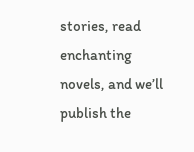stories, read enchanting novels, and we’ll publish the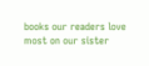books our readers love most on our sister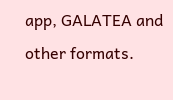app, GALATEA and other formats.